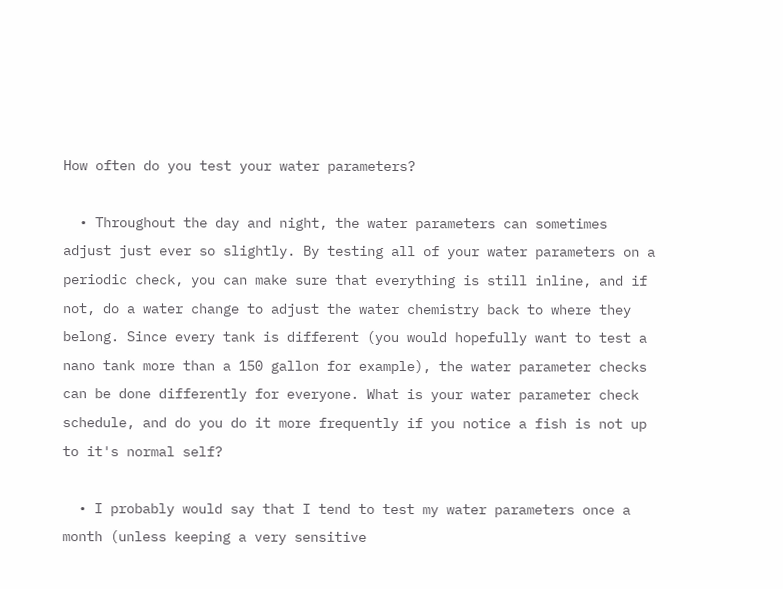How often do you test your water parameters?

  • Throughout the day and night, the water parameters can sometimes adjust just ever so slightly. By testing all of your water parameters on a periodic check, you can make sure that everything is still inline, and if not, do a water change to adjust the water chemistry back to where they belong. Since every tank is different (you would hopefully want to test a nano tank more than a 150 gallon for example), the water parameter checks can be done differently for everyone. What is your water parameter check schedule, and do you do it more frequently if you notice a fish is not up to it's normal self?

  • I probably would say that I tend to test my water parameters once a month (unless keeping a very sensitive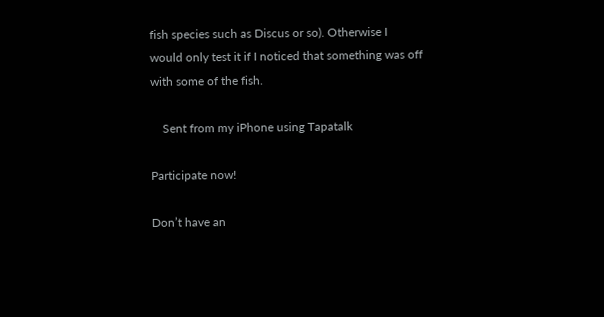fish species such as Discus or so). Otherwise I would only test it if I noticed that something was off with some of the fish.

    Sent from my iPhone using Tapatalk

Participate now!

Don’t have an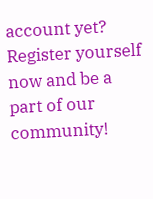account yet? Register yourself now and be a part of our community!